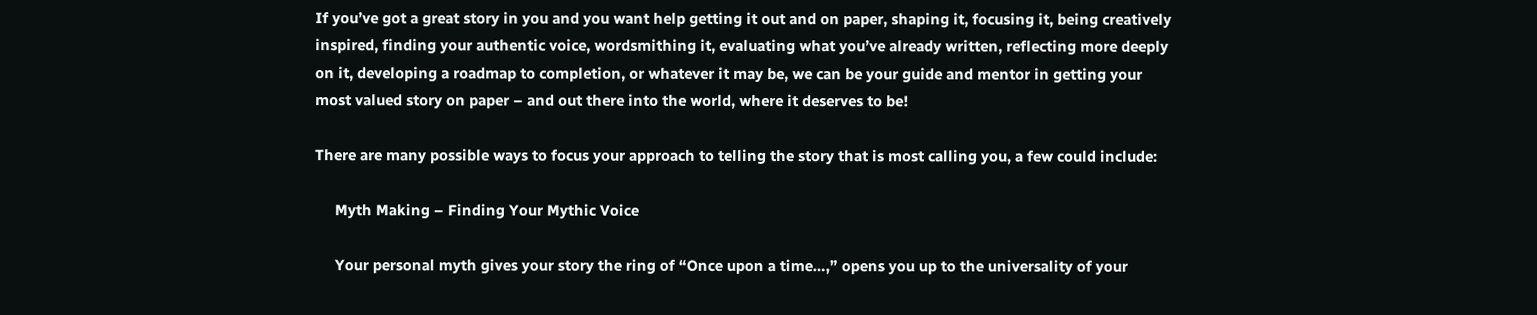If you’ve got a great story in you and you want help getting it out and on paper, shaping it, focusing it, being creatively inspired, finding your authentic voice, wordsmithing it, evaluating what you’ve already written, reflecting more deeply on it, developing a roadmap to completion, or whatever it may be, we can be your guide and mentor in getting your most valued story on paper – and out there into the world, where it deserves to be!

There are many possible ways to focus your approach to telling the story that is most calling you, a few could include:

     Myth Making – Finding Your Mythic Voice

     Your personal myth gives your story the ring of “Once upon a time…,” opens you up to the universality of your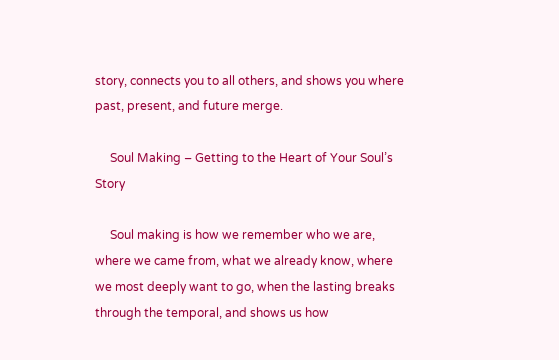story, connects you to all others, and shows you where past, present, and future merge.

     Soul Making – Getting to the Heart of Your Soul’s Story

     Soul making is how we remember who we are, where we came from, what we already know, where we most deeply want to go, when the lasting breaks through the temporal, and shows us how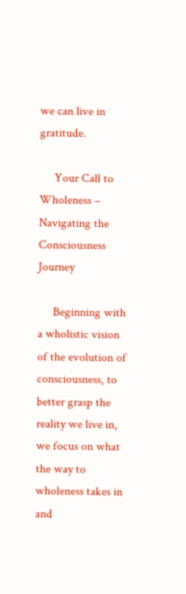we can live in gratitude.

     Your Call to Wholeness – Navigating the Consciousness Journey

     Beginning with a wholistic vision of the evolution of consciousness, to better grasp the reality we live in, we focus on what the way to   wholeness takes in and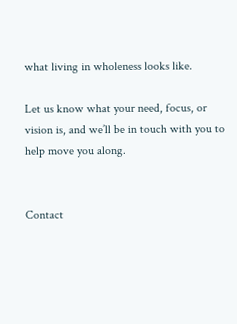what living in wholeness looks like.

Let us know what your need, focus, or vision is, and we’ll be in touch with you to help move you along.


Contact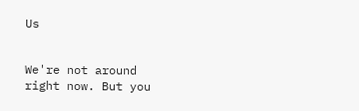Us


We're not around right now. But you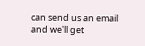can send us an email and we'll get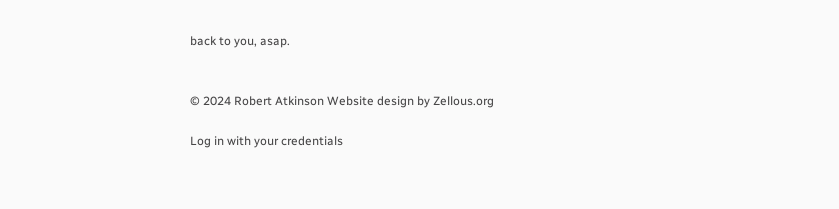back to you, asap.


© 2024 Robert Atkinson Website design by Zellous.org

Log in with your credentials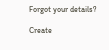Forgot your details?

Create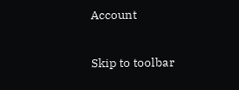Account

Skip to toolbar